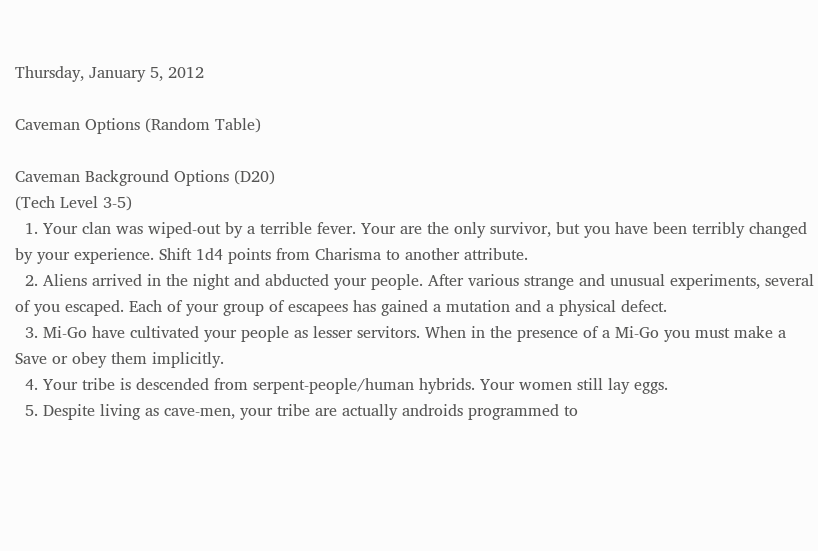Thursday, January 5, 2012

Caveman Options (Random Table)

Caveman Background Options (D20)
(Tech Level 3-5)
  1. Your clan was wiped-out by a terrible fever. Your are the only survivor, but you have been terribly changed by your experience. Shift 1d4 points from Charisma to another attribute.
  2. Aliens arrived in the night and abducted your people. After various strange and unusual experiments, several of you escaped. Each of your group of escapees has gained a mutation and a physical defect.
  3. Mi-Go have cultivated your people as lesser servitors. When in the presence of a Mi-Go you must make a Save or obey them implicitly.
  4. Your tribe is descended from serpent-people/human hybrids. Your women still lay eggs.
  5. Despite living as cave-men, your tribe are actually androids programmed to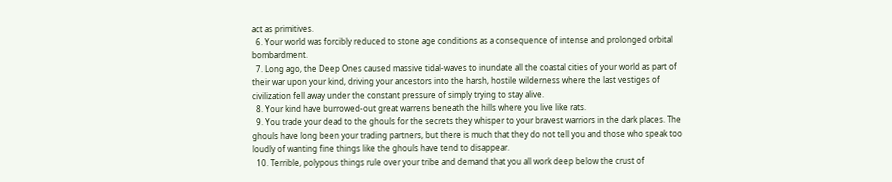act as primitives.
  6. Your world was forcibly reduced to stone age conditions as a consequence of intense and prolonged orbital bombardment.
  7. Long ago, the Deep Ones caused massive tidal-waves to inundate all the coastal cities of your world as part of their war upon your kind, driving your ancestors into the harsh, hostile wilderness where the last vestiges of civilization fell away under the constant pressure of simply trying to stay alive.
  8. Your kind have burrowed-out great warrens beneath the hills where you live like rats.
  9. You trade your dead to the ghouls for the secrets they whisper to your bravest warriors in the dark places. The ghouls have long been your trading partners, but there is much that they do not tell you and those who speak too loudly of wanting fine things like the ghouls have tend to disappear.
  10. Terrible, polypous things rule over your tribe and demand that you all work deep below the crust of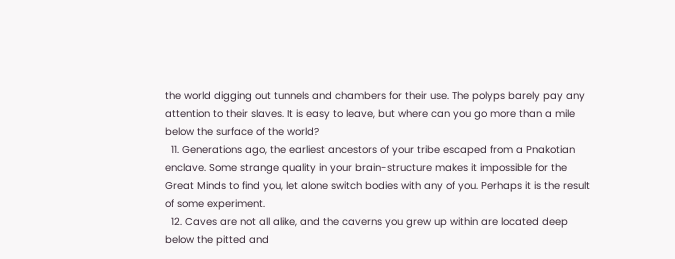the world digging out tunnels and chambers for their use. The polyps barely pay any attention to their slaves. It is easy to leave, but where can you go more than a mile below the surface of the world?
  11. Generations ago, the earliest ancestors of your tribe escaped from a Pnakotian enclave. Some strange quality in your brain-structure makes it impossible for the Great Minds to find you, let alone switch bodies with any of you. Perhaps it is the result of some experiment.
  12. Caves are not all alike, and the caverns you grew up within are located deep below the pitted and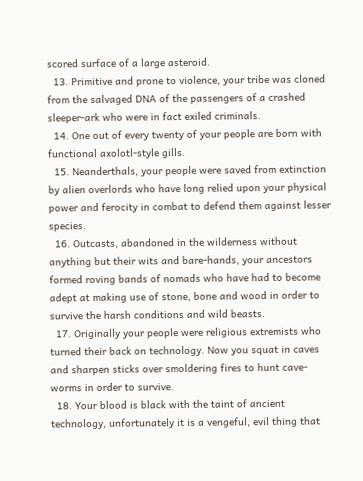scored surface of a large asteroid.
  13. Primitive and prone to violence, your tribe was cloned from the salvaged DNA of the passengers of a crashed sleeper-ark who were in fact exiled criminals.
  14. One out of every twenty of your people are born with functional axolotl-style gills.
  15. Neanderthals, your people were saved from extinction by alien overlords who have long relied upon your physical power and ferocity in combat to defend them against lesser species.
  16. Outcasts, abandoned in the wilderness without anything but their wits and bare-hands, your ancestors formed roving bands of nomads who have had to become adept at making use of stone, bone and wood in order to survive the harsh conditions and wild beasts.
  17. Originally your people were religious extremists who turned their back on technology. Now you squat in caves and sharpen sticks over smoldering fires to hunt cave-worms in order to survive.
  18. Your blood is black with the taint of ancient technology, unfortunately it is a vengeful, evil thing that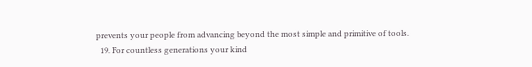prevents your people from advancing beyond the most simple and primitive of tools.
  19. For countless generations your kind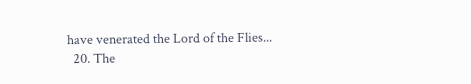have venerated the Lord of the Flies...
  20. The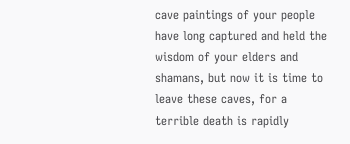cave paintings of your people have long captured and held the wisdom of your elders and shamans, but now it is time to leave these caves, for a terrible death is rapidly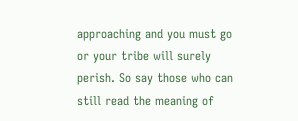approaching and you must go or your tribe will surely perish. So say those who can still read the meaning of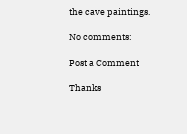the cave paintings.

No comments:

Post a Comment

Thanks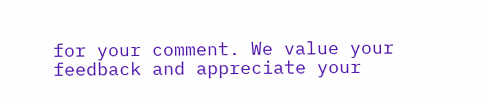for your comment. We value your feedback and appreciate your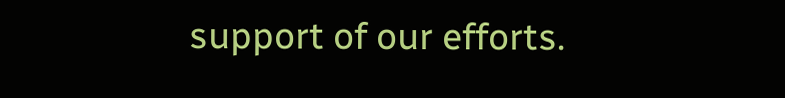support of our efforts.